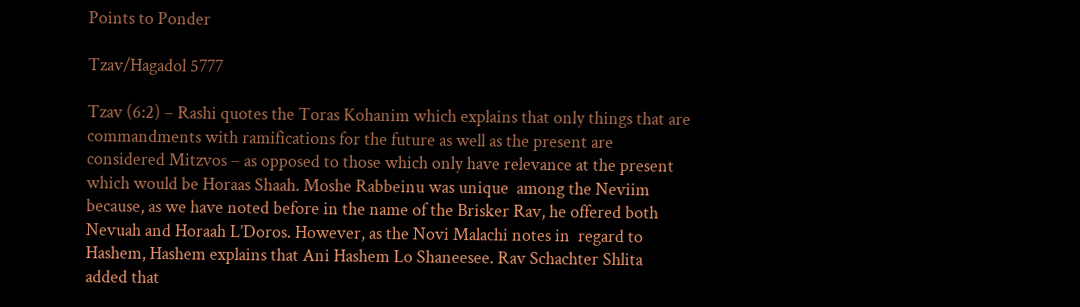Points to Ponder

Tzav/Hagadol 5777

Tzav (6:2) – Rashi quotes the Toras Kohanim which explains that only things that are commandments with ramifications for the future as well as the present are considered Mitzvos – as opposed to those which only have relevance at the present which would be Horaas Shaah. Moshe Rabbeinu was unique  among the Neviim because, as we have noted before in the name of the Brisker Rav, he offered both Nevuah and Horaah L’Doros. However, as the Novi Malachi notes in  regard to Hashem, Hashem explains that Ani Hashem Lo Shaneesee. Rav Schachter Shlita  added that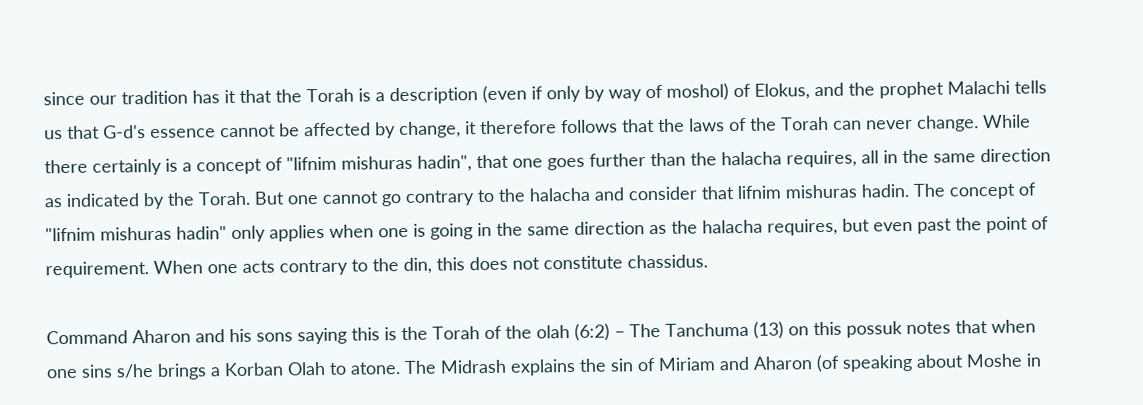since our tradition has it that the Torah is a description (even if only by way of moshol) of Elokus, and the prophet Malachi tells us that G-d's essence cannot be affected by change, it therefore follows that the laws of the Torah can never change. While there certainly is a concept of "lifnim mishuras hadin", that one goes further than the halacha requires, all in the same direction as indicated by the Torah. But one cannot go contrary to the halacha and consider that lifnim mishuras hadin. The concept of "lifnim mishuras hadin" only applies when one is going in the same direction as the halacha requires, but even past the point of requirement. When one acts contrary to the din, this does not constitute chassidus.

Command Aharon and his sons saying this is the Torah of the olah (6:2) – The Tanchuma (13) on this possuk notes that when one sins s/he brings a Korban Olah to atone. The Midrash explains the sin of Miriam and Aharon (of speaking about Moshe in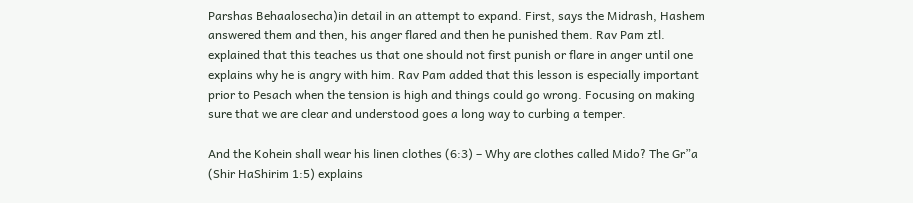Parshas Behaalosecha)in detail in an attempt to expand. First, says the Midrash, Hashem answered them and then, his anger flared and then he punished them. Rav Pam ztl. explained that this teaches us that one should not first punish or flare in anger until one explains why he is angry with him. Rav Pam added that this lesson is especially important prior to Pesach when the tension is high and things could go wrong. Focusing on making sure that we are clear and understood goes a long way to curbing a temper.

And the Kohein shall wear his linen clothes (6:3) – Why are clothes called Mido? The Gr”a (Shir HaShirim 1:5) explains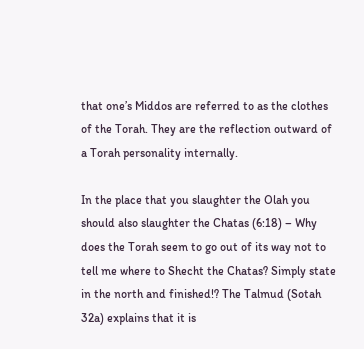that one’s Middos are referred to as the clothes of the Torah. They are the reflection outward of a Torah personality internally.

In the place that you slaughter the Olah you should also slaughter the Chatas (6:18) – Why does the Torah seem to go out of its way not to tell me where to Shecht the Chatas? Simply state in the north and finished!? The Talmud (Sotah 32a) explains that it is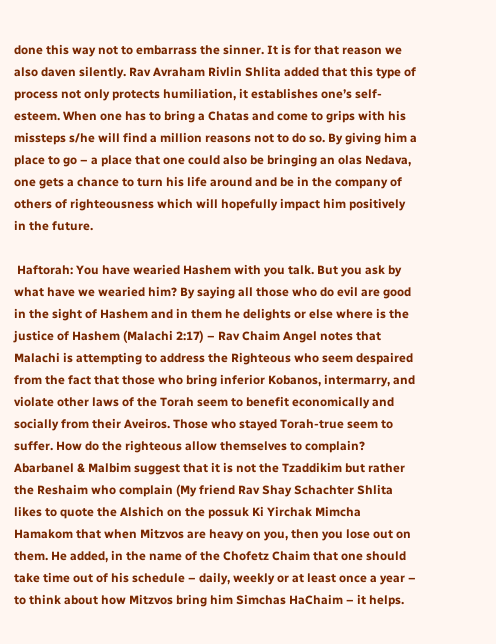done this way not to embarrass the sinner. It is for that reason we also daven silently. Rav Avraham Rivlin Shlita added that this type of process not only protects humiliation, it establishes one’s self-esteem. When one has to bring a Chatas and come to grips with his missteps s/he will find a million reasons not to do so. By giving him a place to go – a place that one could also be bringing an olas Nedava, one gets a chance to turn his life around and be in the company of others of righteousness which will hopefully impact him positively in the future.

 Haftorah: You have wearied Hashem with you talk. But you ask by what have we wearied him? By saying all those who do evil are good in the sight of Hashem and in them he delights or else where is the justice of Hashem (Malachi 2:17) – Rav Chaim Angel notes that Malachi is attempting to address the Righteous who seem despaired from the fact that those who bring inferior Kobanos, intermarry, and violate other laws of the Torah seem to benefit economically and socially from their Aveiros. Those who stayed Torah-true seem to suffer. How do the righteous allow themselves to complain? Abarbanel & Malbim suggest that it is not the Tzaddikim but rather the Reshaim who complain (My friend Rav Shay Schachter Shlita likes to quote the Alshich on the possuk Ki Yirchak Mimcha Hamakom that when Mitzvos are heavy on you, then you lose out on them. He added, in the name of the Chofetz Chaim that one should take time out of his schedule – daily, weekly or at least once a year – to think about how Mitzvos bring him Simchas HaChaim – it helps.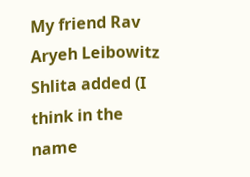My friend Rav Aryeh Leibowitz Shlita added (I think in the name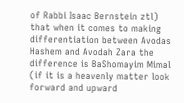of Rabbi Isaac Bernstein ztl) that when it comes to making differentiation between Avodas Hashem and Avodah Zara the difference is BaShomayim Mimal (if it is a heavenly matter look forward and upward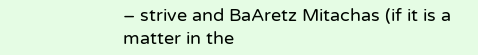– strive and BaAretz Mitachas (if it is a matter in the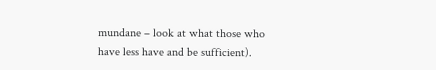mundane – look at what those who have less have and be sufficient).